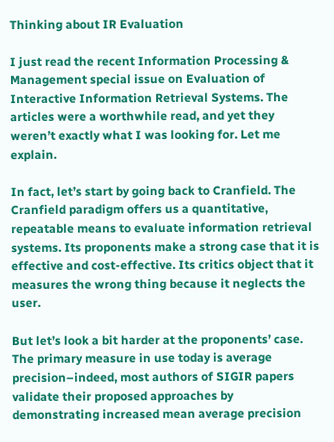Thinking about IR Evaluation

I just read the recent Information Processing & Management special issue on Evaluation of Interactive Information Retrieval Systems. The articles were a worthwhile read, and yet they weren’t exactly what I was looking for. Let me explain.

In fact, let’s start by going back to Cranfield. The Cranfield paradigm offers us a quantitative, repeatable means to evaluate information retrieval systems. Its proponents make a strong case that it is effective and cost-effective. Its critics object that it measures the wrong thing because it neglects the user.

But let’s look a bit harder at the proponents’ case. The primary measure in use today is average precision–indeed, most authors of SIGIR papers validate their proposed approaches by demonstrating increased mean average precision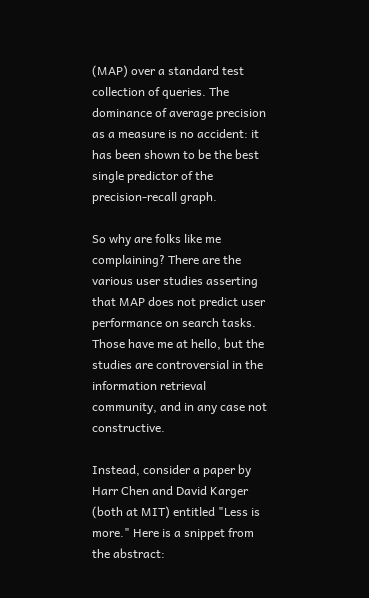(MAP) over a standard test collection of queries. The dominance of average precision as a measure is no accident: it has been shown to be the best single predictor of the precision-recall graph.

So why are folks like me complaining? There are the various user studies asserting that MAP does not predict user performance on search tasks. Those have me at hello, but the studies are controversial in the information retrieval community, and in any case not constructive.

Instead, consider a paper by Harr Chen and David Karger (both at MIT) entitled "Less is more." Here is a snippet from the abstract: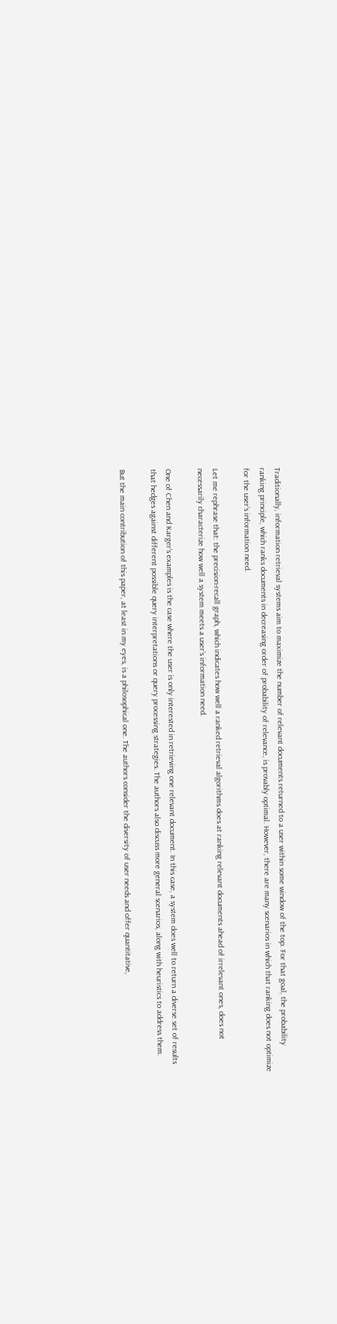Traditionally, information retrieval systems aim to maximize the number of relevant documents returned to a user within some window of the top. For that goal, the probability ranking principle, which ranks documents in decreasing order of probability of relevance, is provably optimal. However, there are many scenarios in which that ranking does not optimize for the user’s information need.

Let me rephrase that: the precision-recall graph, which indicates how well a ranked retrieval algorithms does at ranking relevant documents ahead of irrelevant ones, does not necessarily characterize how well a system meets a user’s information need.

One of Chen and Karger’s examples is the case where the user is only interested in retrieving one relevant document. In this case, a system does well to return a diverse set of results that hedges against different possible query interpretations or query processing strategies. The authors also discuss more general scenarios, along with heuristics to address them.

But the main contribution of this paper, at least in my eyes, is a philosophical one. The authors consider the diversity of user needs and offer quantitative,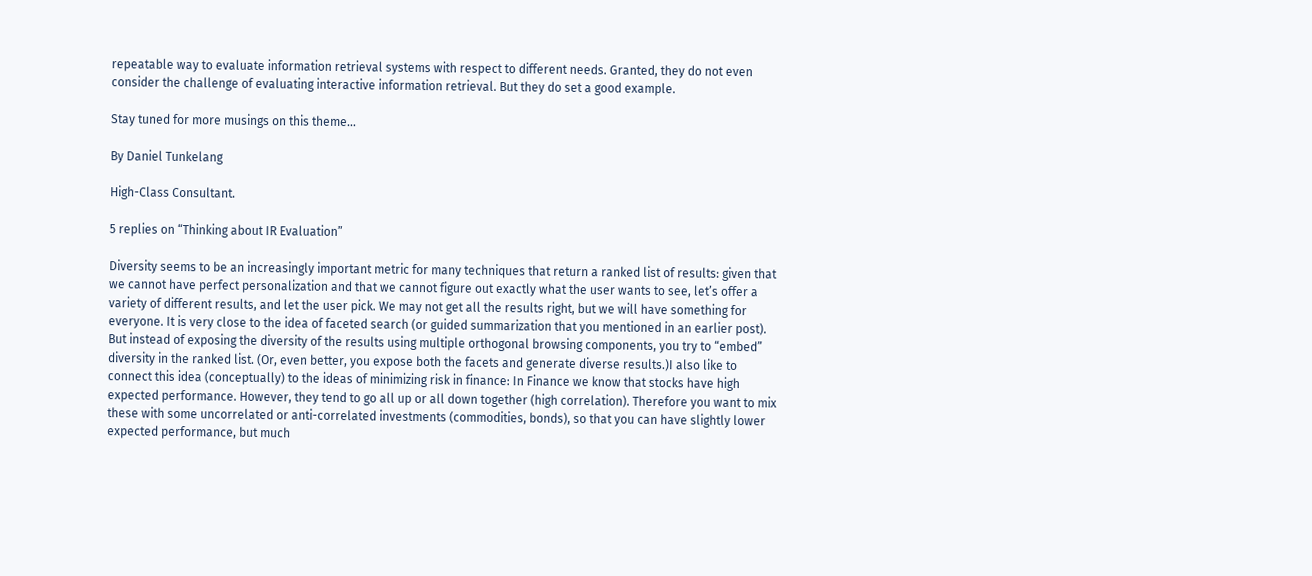repeatable way to evaluate information retrieval systems with respect to different needs. Granted, they do not even consider the challenge of evaluating interactive information retrieval. But they do set a good example.

Stay tuned for more musings on this theme…

By Daniel Tunkelang

High-Class Consultant.

5 replies on “Thinking about IR Evaluation”

Diversity seems to be an increasingly important metric for many techniques that return a ranked list of results: given that we cannot have perfect personalization and that we cannot figure out exactly what the user wants to see, let’s offer a variety of different results, and let the user pick. We may not get all the results right, but we will have something for everyone. It is very close to the idea of faceted search (or guided summarization that you mentioned in an earlier post). But instead of exposing the diversity of the results using multiple orthogonal browsing components, you try to “embed” diversity in the ranked list. (Or, even better, you expose both the facets and generate diverse results.)I also like to connect this idea (conceptually) to the ideas of minimizing risk in finance: In Finance we know that stocks have high expected performance. However, they tend to go all up or all down together (high correlation). Therefore you want to mix these with some uncorrelated or anti-correlated investments (commodities, bonds), so that you can have slightly lower expected performance, but much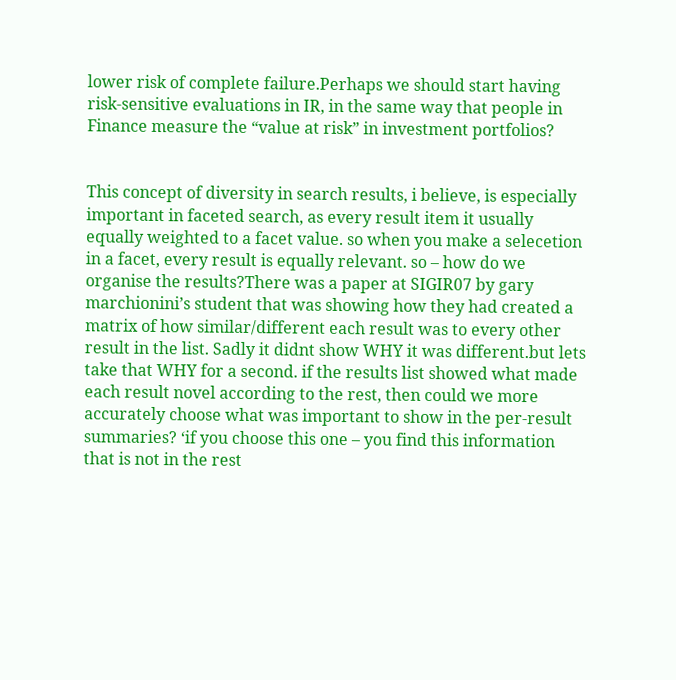lower risk of complete failure.Perhaps we should start having risk-sensitive evaluations in IR, in the same way that people in Finance measure the “value at risk” in investment portfolios?


This concept of diversity in search results, i believe, is especially important in faceted search, as every result item it usually equally weighted to a facet value. so when you make a selecetion in a facet, every result is equally relevant. so – how do we organise the results?There was a paper at SIGIR07 by gary marchionini’s student that was showing how they had created a matrix of how similar/different each result was to every other result in the list. Sadly it didnt show WHY it was different.but lets take that WHY for a second. if the results list showed what made each result novel according to the rest, then could we more accurately choose what was important to show in the per-result summaries? ‘if you choose this one – you find this information that is not in the rest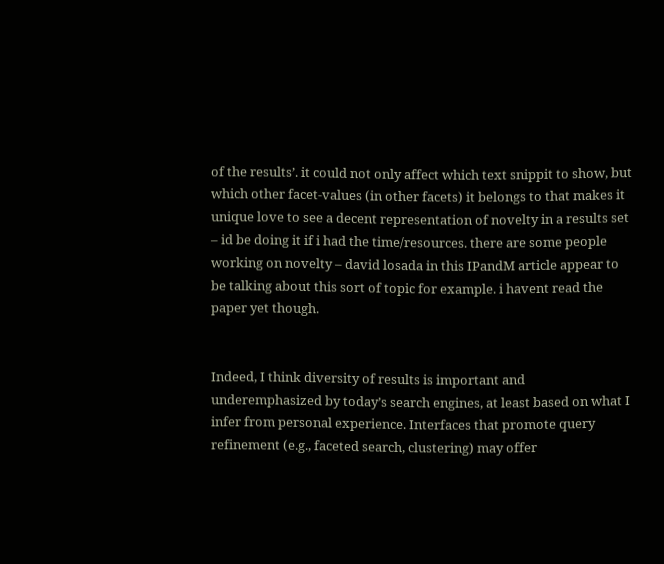of the results’. it could not only affect which text snippit to show, but which other facet-values (in other facets) it belongs to that makes it unique love to see a decent representation of novelty in a results set – id be doing it if i had the time/resources. there are some people working on novelty – david losada in this IPandM article appear to be talking about this sort of topic for example. i havent read the paper yet though.


Indeed, I think diversity of results is important and underemphasized by today’s search engines, at least based on what I infer from personal experience. Interfaces that promote query refinement (e.g., faceted search, clustering) may offer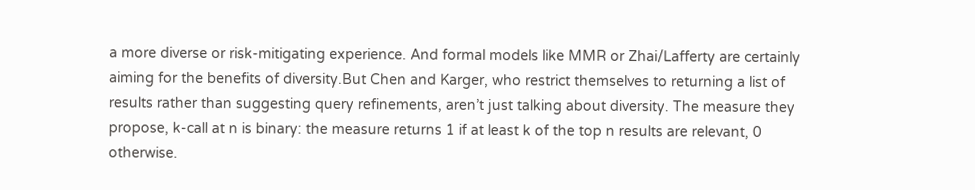a more diverse or risk-mitigating experience. And formal models like MMR or Zhai/Lafferty are certainly aiming for the benefits of diversity.But Chen and Karger, who restrict themselves to returning a list of results rather than suggesting query refinements, aren’t just talking about diversity. The measure they propose, k-call at n is binary: the measure returns 1 if at least k of the top n results are relevant, 0 otherwise.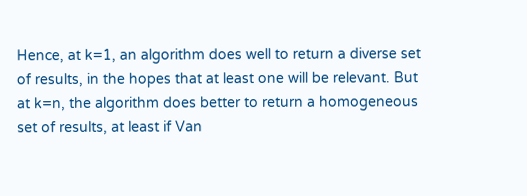Hence, at k=1, an algorithm does well to return a diverse set of results, in the hopes that at least one will be relevant. But at k=n, the algorithm does better to return a homogeneous set of results, at least if Van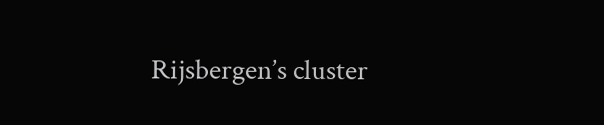Rijsbergen’s cluster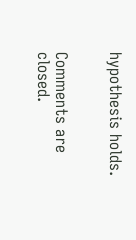hypothesis holds.


Comments are closed.